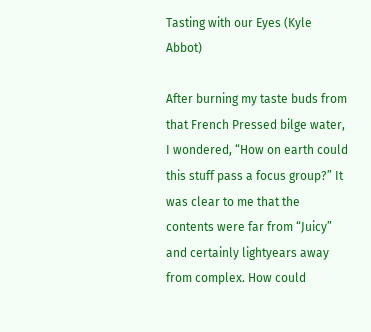Tasting with our Eyes (Kyle Abbot)

After burning my taste buds from that French Pressed bilge water, I wondered, “How on earth could this stuff pass a focus group?” It was clear to me that the contents were far from “Juicy” and certainly lightyears away from complex. How could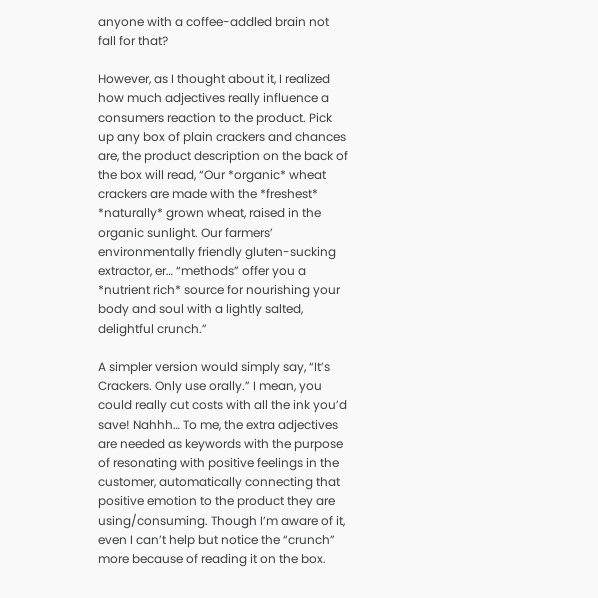anyone with a coffee-addled brain not fall for that?

However, as I thought about it, I realized how much adjectives really influence a consumers reaction to the product. Pick up any box of plain crackers and chances are, the product description on the back of the box will read, “Our *organic* wheat crackers are made with the *freshest* *naturally* grown wheat, raised in the organic sunlight. Our farmers’ environmentally friendly gluten-sucking extractor, er… “methods” offer you a *nutrient rich* source for nourishing your body and soul with a lightly salted, delightful crunch.”

A simpler version would simply say, “It’s Crackers. Only use orally.” I mean, you could really cut costs with all the ink you’d save! Nahhh… To me, the extra adjectives are needed as keywords with the purpose of resonating with positive feelings in the customer, automatically connecting that positive emotion to the product they are using/consuming. Though I’m aware of it, even I can’t help but notice the “crunch” more because of reading it on the box.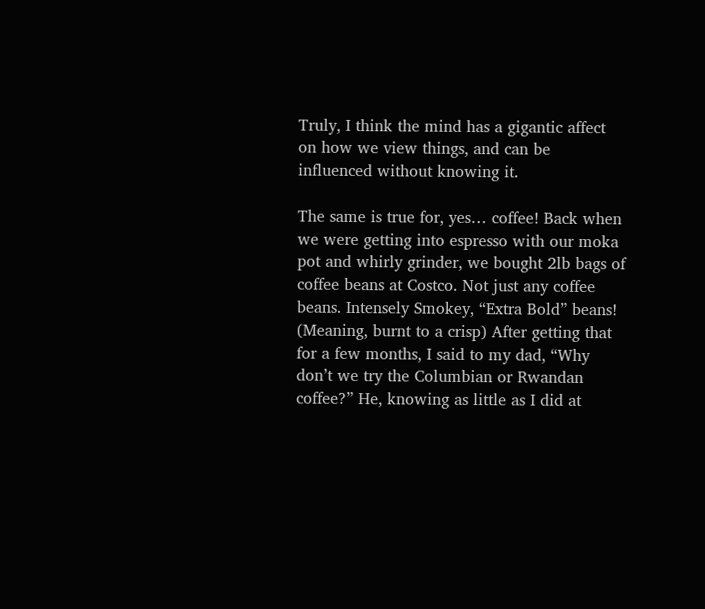Truly, I think the mind has a gigantic affect on how we view things, and can be influenced without knowing it.

The same is true for, yes… coffee! Back when we were getting into espresso with our moka pot and whirly grinder, we bought 2lb bags of coffee beans at Costco. Not just any coffee beans. Intensely Smokey, “Extra Bold” beans! (Meaning, burnt to a crisp) After getting that for a few months, I said to my dad, “Why don’t we try the Columbian or Rwandan coffee?” He, knowing as little as I did at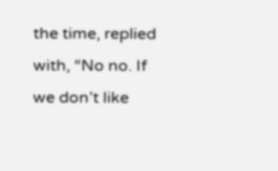the time, replied with, “No no. If we don’t like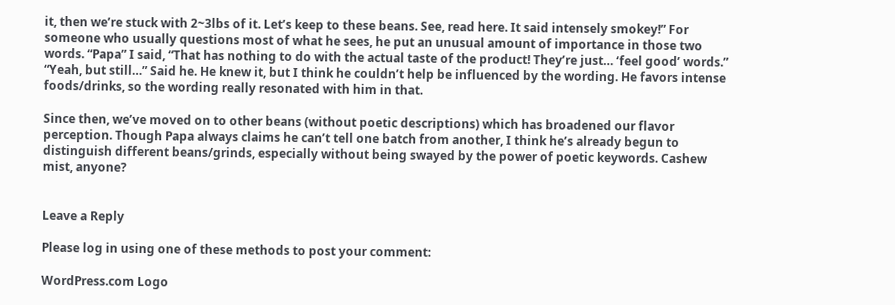it, then we’re stuck with 2~3lbs of it. Let’s keep to these beans. See, read here. It said intensely smokey!” For someone who usually questions most of what he sees, he put an unusual amount of importance in those two words. “Papa” I said, “That has nothing to do with the actual taste of the product! They’re just… ‘feel good’ words.” “Yeah, but still…” Said he. He knew it, but I think he couldn’t help be influenced by the wording. He favors intense foods/drinks, so the wording really resonated with him in that.

Since then, we’ve moved on to other beans (without poetic descriptions) which has broadened our flavor perception. Though Papa always claims he can’t tell one batch from another, I think he’s already begun to distinguish different beans/grinds, especially without being swayed by the power of poetic keywords. Cashew mist, anyone?


Leave a Reply

Please log in using one of these methods to post your comment:

WordPress.com Logo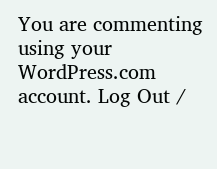You are commenting using your WordPress.com account. Log Out /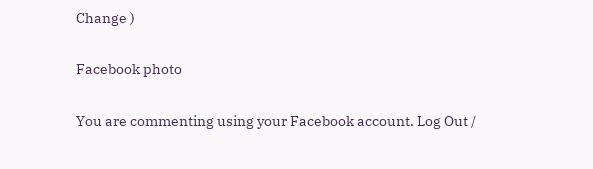Change )

Facebook photo

You are commenting using your Facebook account. Log Out /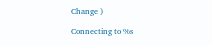Change )

Connecting to %s